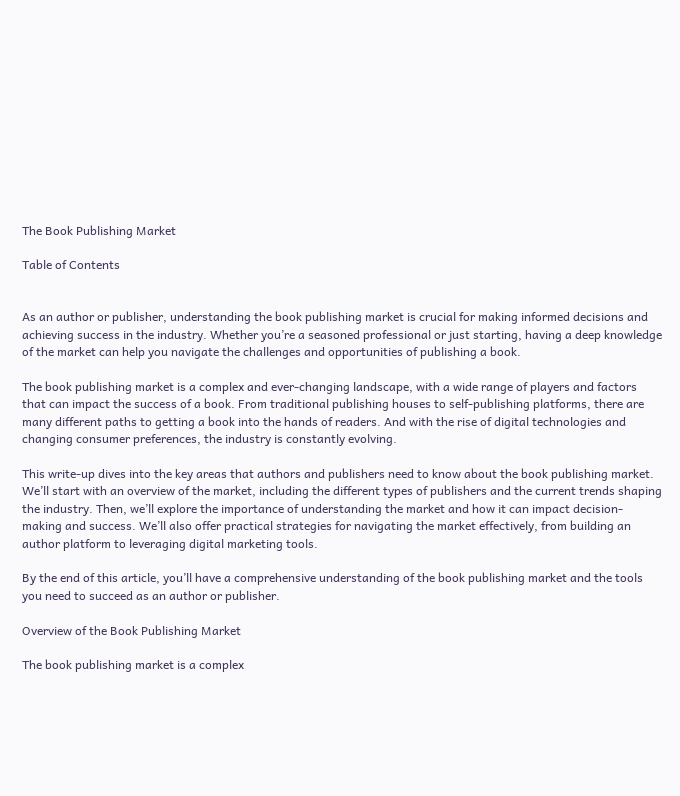The Book Publishing Market

Table of Contents


As an author or publisher, understanding the book publishing market is crucial for making informed decisions and achieving success in the industry. Whether you’re a seasoned professional or just starting, having a deep knowledge of the market can help you navigate the challenges and opportunities of publishing a book.

The book publishing market is a complex and ever-changing landscape, with a wide range of players and factors that can impact the success of a book. From traditional publishing houses to self-publishing platforms, there are many different paths to getting a book into the hands of readers. And with the rise of digital technologies and changing consumer preferences, the industry is constantly evolving.

This write-up dives into the key areas that authors and publishers need to know about the book publishing market. We’ll start with an overview of the market, including the different types of publishers and the current trends shaping the industry. Then, we’ll explore the importance of understanding the market and how it can impact decision-making and success. We’ll also offer practical strategies for navigating the market effectively, from building an author platform to leveraging digital marketing tools.

By the end of this article, you’ll have a comprehensive understanding of the book publishing market and the tools you need to succeed as an author or publisher.

Overview of the Book Publishing Market

The book publishing market is a complex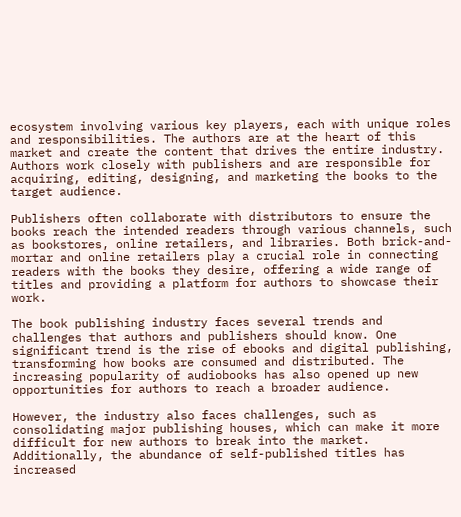ecosystem involving various key players, each with unique roles and responsibilities. The authors are at the heart of this market and create the content that drives the entire industry. Authors work closely with publishers and are responsible for acquiring, editing, designing, and marketing the books to the target audience.

Publishers often collaborate with distributors to ensure the books reach the intended readers through various channels, such as bookstores, online retailers, and libraries. Both brick-and-mortar and online retailers play a crucial role in connecting readers with the books they desire, offering a wide range of titles and providing a platform for authors to showcase their work.

The book publishing industry faces several trends and challenges that authors and publishers should know. One significant trend is the rise of ebooks and digital publishing, transforming how books are consumed and distributed. The increasing popularity of audiobooks has also opened up new opportunities for authors to reach a broader audience.

However, the industry also faces challenges, such as consolidating major publishing houses, which can make it more difficult for new authors to break into the market. Additionally, the abundance of self-published titles has increased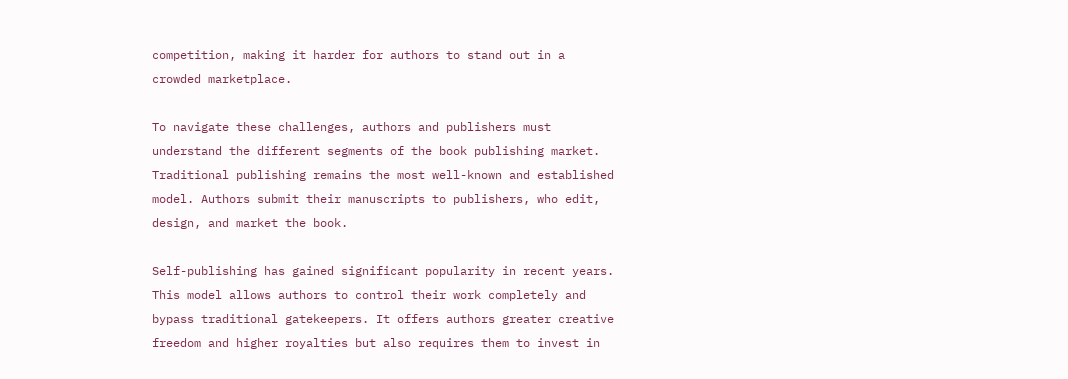competition, making it harder for authors to stand out in a crowded marketplace.

To navigate these challenges, authors and publishers must understand the different segments of the book publishing market. Traditional publishing remains the most well-known and established model. Authors submit their manuscripts to publishers, who edit, design, and market the book.

Self-publishing has gained significant popularity in recent years. This model allows authors to control their work completely and bypass traditional gatekeepers. It offers authors greater creative freedom and higher royalties but also requires them to invest in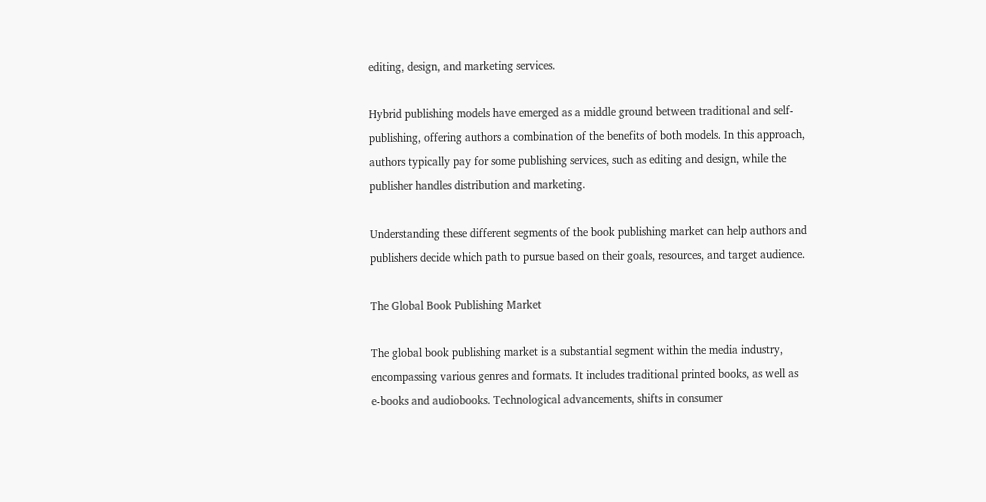editing, design, and marketing services.

Hybrid publishing models have emerged as a middle ground between traditional and self-publishing, offering authors a combination of the benefits of both models. In this approach, authors typically pay for some publishing services, such as editing and design, while the publisher handles distribution and marketing.

Understanding these different segments of the book publishing market can help authors and publishers decide which path to pursue based on their goals, resources, and target audience.

The Global Book Publishing Market

The global book publishing market is a substantial segment within the media industry, encompassing various genres and formats. It includes traditional printed books, as well as e-books and audiobooks. Technological advancements, shifts in consumer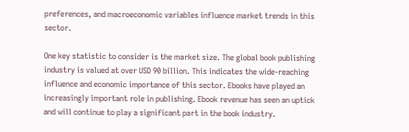preferences, and macroeconomic variables influence market trends in this sector.

One key statistic to consider is the market size. The global book publishing industry is valued at over USD 90 billion. This indicates the wide-reaching influence and economic importance of this sector. Ebooks have played an increasingly important role in publishing. Ebook revenue has seen an uptick and will continue to play a significant part in the book industry.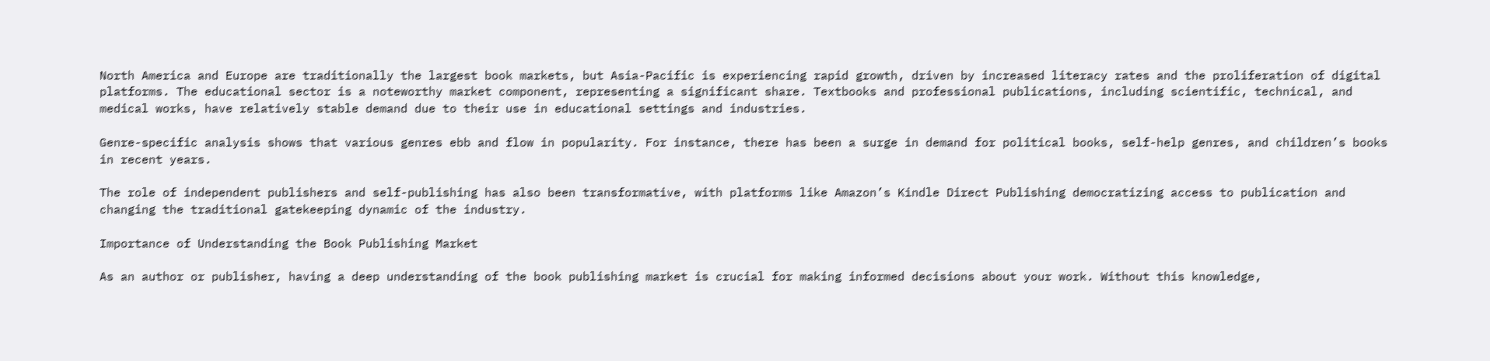North America and Europe are traditionally the largest book markets, but Asia-Pacific is experiencing rapid growth, driven by increased literacy rates and the proliferation of digital platforms. The educational sector is a noteworthy market component, representing a significant share. Textbooks and professional publications, including scientific, technical, and medical works, have relatively stable demand due to their use in educational settings and industries.

Genre-specific analysis shows that various genres ebb and flow in popularity. For instance, there has been a surge in demand for political books, self-help genres, and children’s books in recent years.

The role of independent publishers and self-publishing has also been transformative, with platforms like Amazon’s Kindle Direct Publishing democratizing access to publication and changing the traditional gatekeeping dynamic of the industry.

Importance of Understanding the Book Publishing Market

As an author or publisher, having a deep understanding of the book publishing market is crucial for making informed decisions about your work. Without this knowledge,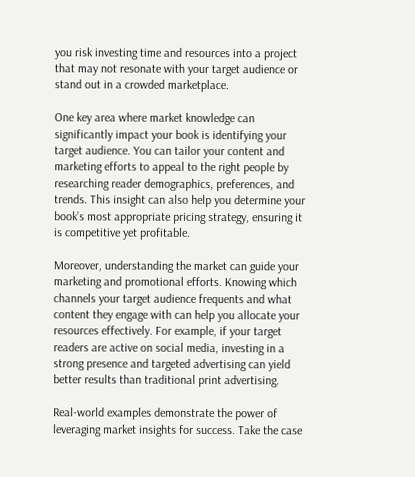you risk investing time and resources into a project that may not resonate with your target audience or stand out in a crowded marketplace.

One key area where market knowledge can significantly impact your book is identifying your target audience. You can tailor your content and marketing efforts to appeal to the right people by researching reader demographics, preferences, and trends. This insight can also help you determine your book’s most appropriate pricing strategy, ensuring it is competitive yet profitable.

Moreover, understanding the market can guide your marketing and promotional efforts. Knowing which channels your target audience frequents and what content they engage with can help you allocate your resources effectively. For example, if your target readers are active on social media, investing in a strong presence and targeted advertising can yield better results than traditional print advertising.

Real-world examples demonstrate the power of leveraging market insights for success. Take the case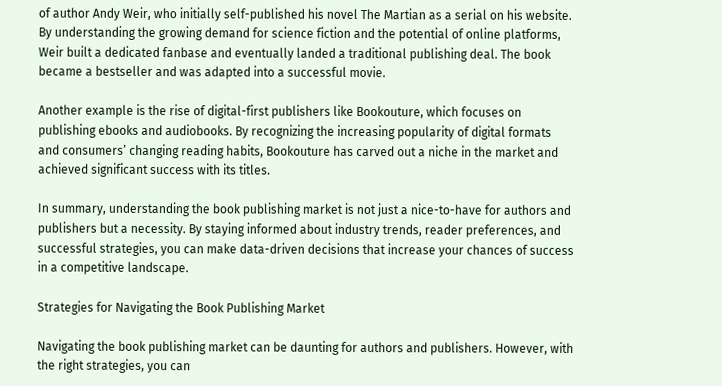of author Andy Weir, who initially self-published his novel The Martian as a serial on his website. By understanding the growing demand for science fiction and the potential of online platforms, Weir built a dedicated fanbase and eventually landed a traditional publishing deal. The book became a bestseller and was adapted into a successful movie.

Another example is the rise of digital-first publishers like Bookouture, which focuses on publishing ebooks and audiobooks. By recognizing the increasing popularity of digital formats and consumers’ changing reading habits, Bookouture has carved out a niche in the market and achieved significant success with its titles.

In summary, understanding the book publishing market is not just a nice-to-have for authors and publishers but a necessity. By staying informed about industry trends, reader preferences, and successful strategies, you can make data-driven decisions that increase your chances of success in a competitive landscape.

Strategies for Navigating the Book Publishing Market

Navigating the book publishing market can be daunting for authors and publishers. However, with the right strategies, you can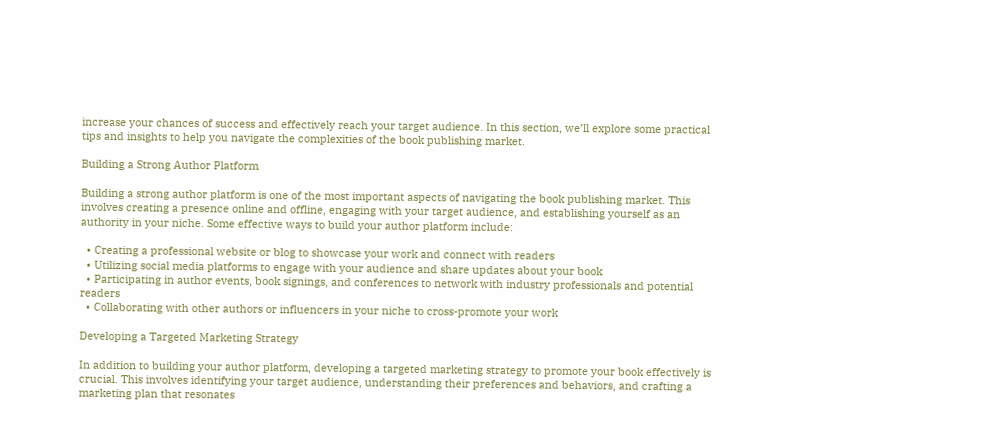increase your chances of success and effectively reach your target audience. In this section, we’ll explore some practical tips and insights to help you navigate the complexities of the book publishing market.

Building a Strong Author Platform

Building a strong author platform is one of the most important aspects of navigating the book publishing market. This involves creating a presence online and offline, engaging with your target audience, and establishing yourself as an authority in your niche. Some effective ways to build your author platform include:

  • Creating a professional website or blog to showcase your work and connect with readers
  • Utilizing social media platforms to engage with your audience and share updates about your book
  • Participating in author events, book signings, and conferences to network with industry professionals and potential readers
  • Collaborating with other authors or influencers in your niche to cross-promote your work

Developing a Targeted Marketing Strategy

In addition to building your author platform, developing a targeted marketing strategy to promote your book effectively is crucial. This involves identifying your target audience, understanding their preferences and behaviors, and crafting a marketing plan that resonates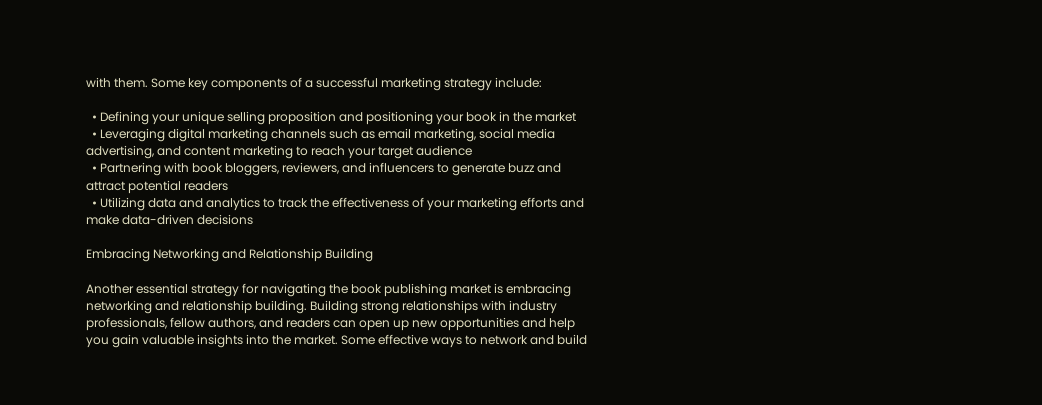with them. Some key components of a successful marketing strategy include:

  • Defining your unique selling proposition and positioning your book in the market
  • Leveraging digital marketing channels such as email marketing, social media advertising, and content marketing to reach your target audience
  • Partnering with book bloggers, reviewers, and influencers to generate buzz and attract potential readers
  • Utilizing data and analytics to track the effectiveness of your marketing efforts and make data-driven decisions

Embracing Networking and Relationship Building

Another essential strategy for navigating the book publishing market is embracing networking and relationship building. Building strong relationships with industry professionals, fellow authors, and readers can open up new opportunities and help you gain valuable insights into the market. Some effective ways to network and build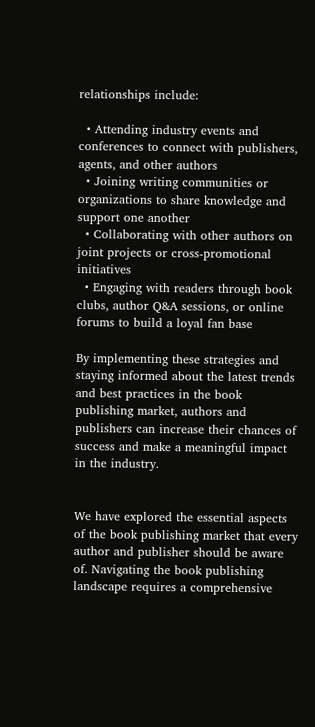relationships include:

  • Attending industry events and conferences to connect with publishers, agents, and other authors
  • Joining writing communities or organizations to share knowledge and support one another
  • Collaborating with other authors on joint projects or cross-promotional initiatives
  • Engaging with readers through book clubs, author Q&A sessions, or online forums to build a loyal fan base

By implementing these strategies and staying informed about the latest trends and best practices in the book publishing market, authors and publishers can increase their chances of success and make a meaningful impact in the industry.


We have explored the essential aspects of the book publishing market that every author and publisher should be aware of. Navigating the book publishing landscape requires a comprehensive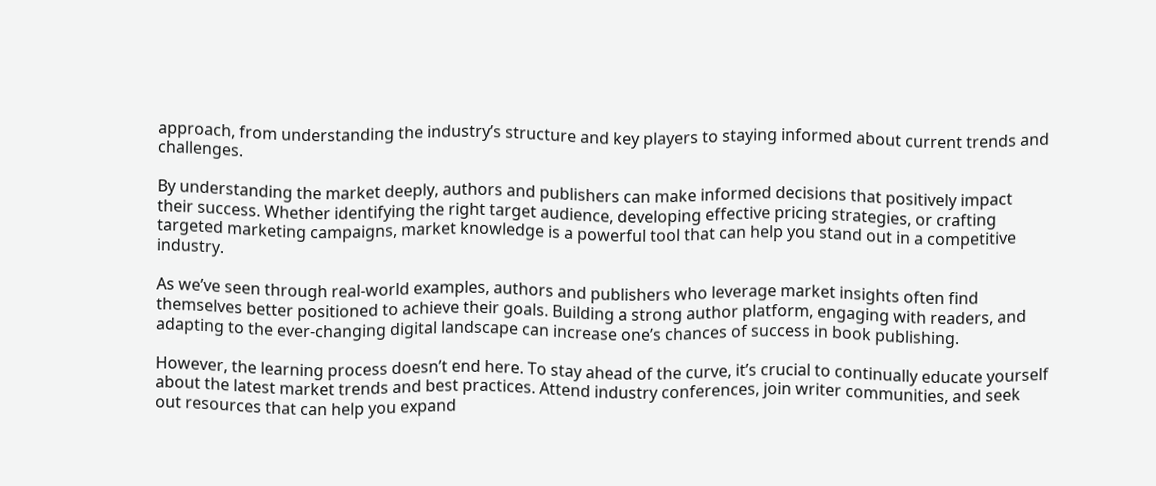approach, from understanding the industry’s structure and key players to staying informed about current trends and challenges.

By understanding the market deeply, authors and publishers can make informed decisions that positively impact their success. Whether identifying the right target audience, developing effective pricing strategies, or crafting targeted marketing campaigns, market knowledge is a powerful tool that can help you stand out in a competitive industry.

As we’ve seen through real-world examples, authors and publishers who leverage market insights often find themselves better positioned to achieve their goals. Building a strong author platform, engaging with readers, and adapting to the ever-changing digital landscape can increase one’s chances of success in book publishing.

However, the learning process doesn’t end here. To stay ahead of the curve, it’s crucial to continually educate yourself about the latest market trends and best practices. Attend industry conferences, join writer communities, and seek out resources that can help you expand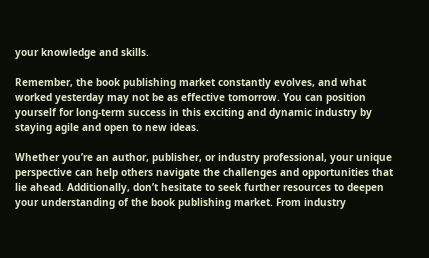your knowledge and skills.

Remember, the book publishing market constantly evolves, and what worked yesterday may not be as effective tomorrow. You can position yourself for long-term success in this exciting and dynamic industry by staying agile and open to new ideas.

Whether you’re an author, publisher, or industry professional, your unique perspective can help others navigate the challenges and opportunities that lie ahead. Additionally, don’t hesitate to seek further resources to deepen your understanding of the book publishing market. From industry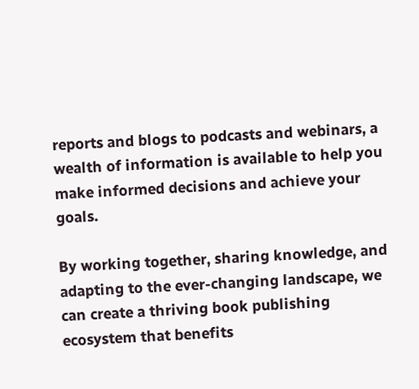reports and blogs to podcasts and webinars, a wealth of information is available to help you make informed decisions and achieve your goals.

By working together, sharing knowledge, and adapting to the ever-changing landscape, we can create a thriving book publishing ecosystem that benefits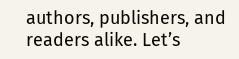authors, publishers, and readers alike. Let’s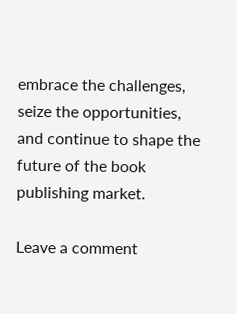embrace the challenges, seize the opportunities, and continue to shape the future of the book publishing market.

Leave a comment